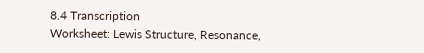8.4 Transcription
Worksheet: Lewis Structure, Resonance,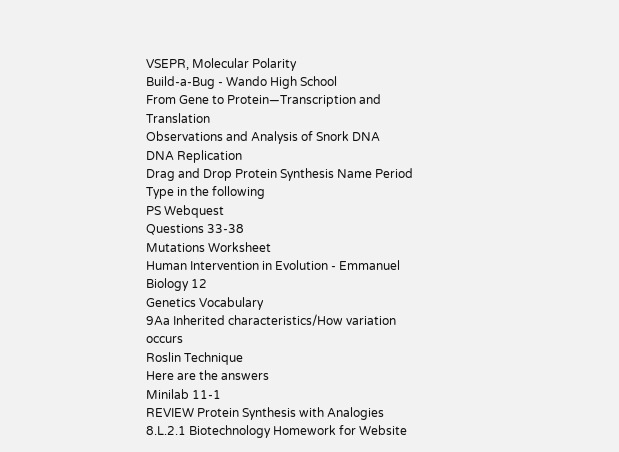VSEPR, Molecular Polarity
Build-a-Bug - Wando High School
From Gene to Protein—Transcription and Translation
Observations and Analysis of Snork DNA
DNA Replication
Drag and Drop Protein Synthesis Name Period Type in the following
PS Webquest
Questions 33-38
Mutations Worksheet
Human Intervention in Evolution - Emmanuel Biology 12
Genetics Vocabulary
9Aa Inherited characteristics/How variation occurs
Roslin Technique
Here are the answers
Minilab 11-1
REVIEW Protein Synthesis with Analogies
8.L.2.1 Biotechnology Homework for Website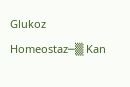Glukoz Homeostaz─▒ Kan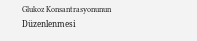Glukoz Konsantrasyonunun Düzenlenmesi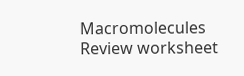Macromolecules Review worksheet